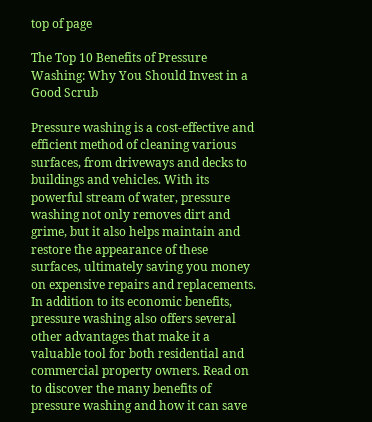top of page

The Top 10 Benefits of Pressure Washing: Why You Should Invest in a Good Scrub

Pressure washing is a cost-effective and efficient method of cleaning various surfaces, from driveways and decks to buildings and vehicles. With its powerful stream of water, pressure washing not only removes dirt and grime, but it also helps maintain and restore the appearance of these surfaces, ultimately saving you money on expensive repairs and replacements. In addition to its economic benefits, pressure washing also offers several other advantages that make it a valuable tool for both residential and commercial property owners. Read on to discover the many benefits of pressure washing and how it can save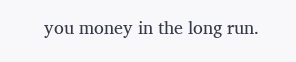you money in the long run.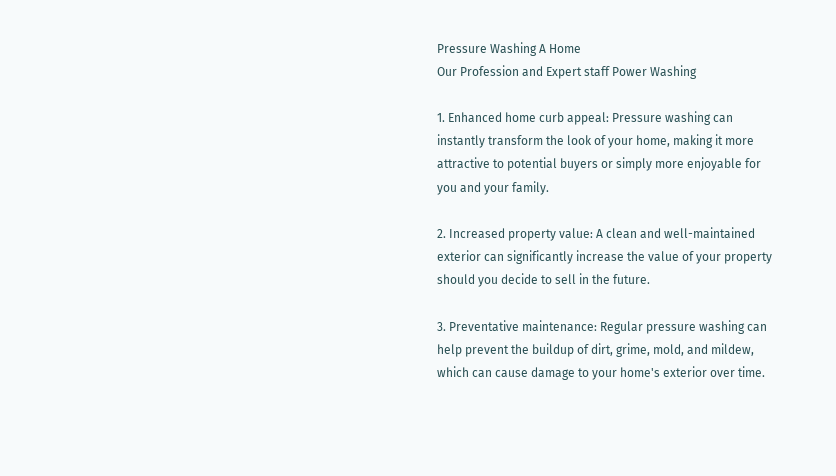Pressure Washing A Home
Our Profession and Expert staff Power Washing

1. Enhanced home curb appeal: Pressure washing can instantly transform the look of your home, making it more attractive to potential buyers or simply more enjoyable for you and your family.

2. Increased property value: A clean and well-maintained exterior can significantly increase the value of your property should you decide to sell in the future.

3. Preventative maintenance: Regular pressure washing can help prevent the buildup of dirt, grime, mold, and mildew, which can cause damage to your home's exterior over time.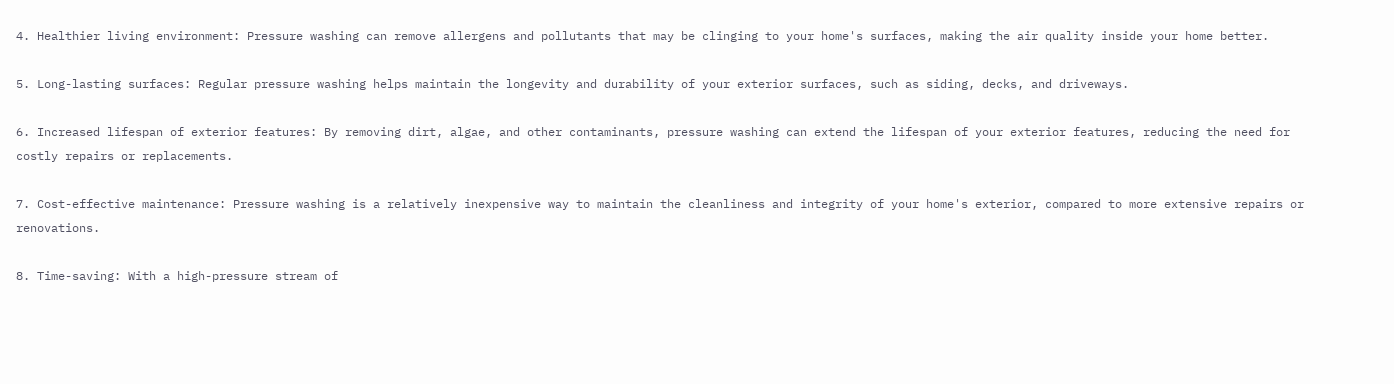4. Healthier living environment: Pressure washing can remove allergens and pollutants that may be clinging to your home's surfaces, making the air quality inside your home better.

5. Long-lasting surfaces: Regular pressure washing helps maintain the longevity and durability of your exterior surfaces, such as siding, decks, and driveways.

6. Increased lifespan of exterior features: By removing dirt, algae, and other contaminants, pressure washing can extend the lifespan of your exterior features, reducing the need for costly repairs or replacements.

7. Cost-effective maintenance: Pressure washing is a relatively inexpensive way to maintain the cleanliness and integrity of your home's exterior, compared to more extensive repairs or renovations.

8. Time-saving: With a high-pressure stream of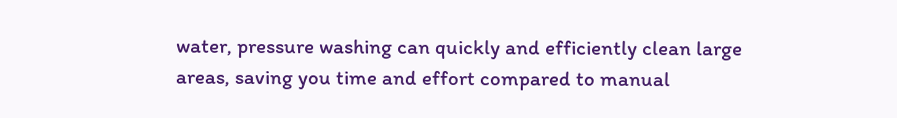water, pressure washing can quickly and efficiently clean large areas, saving you time and effort compared to manual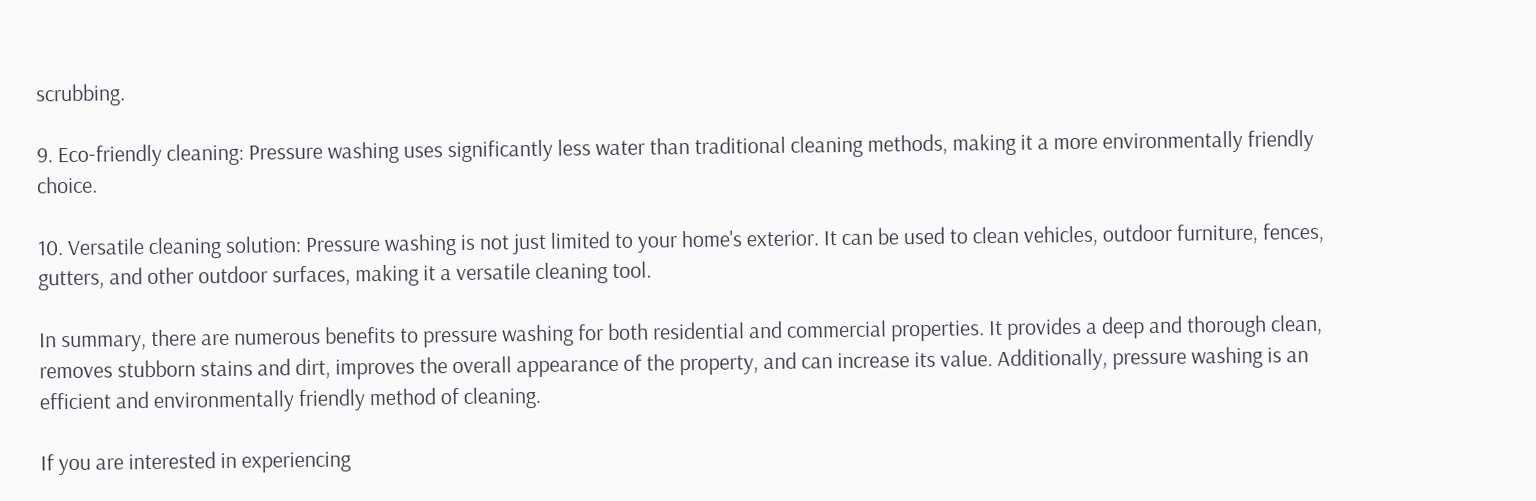scrubbing.

9. Eco-friendly cleaning: Pressure washing uses significantly less water than traditional cleaning methods, making it a more environmentally friendly choice.

10. Versatile cleaning solution: Pressure washing is not just limited to your home's exterior. It can be used to clean vehicles, outdoor furniture, fences, gutters, and other outdoor surfaces, making it a versatile cleaning tool.

In summary, there are numerous benefits to pressure washing for both residential and commercial properties. It provides a deep and thorough clean, removes stubborn stains and dirt, improves the overall appearance of the property, and can increase its value. Additionally, pressure washing is an efficient and environmentally friendly method of cleaning.

If you are interested in experiencing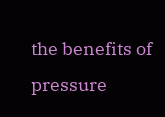the benefits of pressure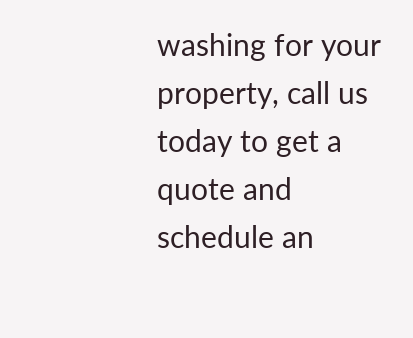washing for your property, call us today to get a quote and schedule an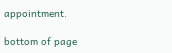appointment.

bottom of page